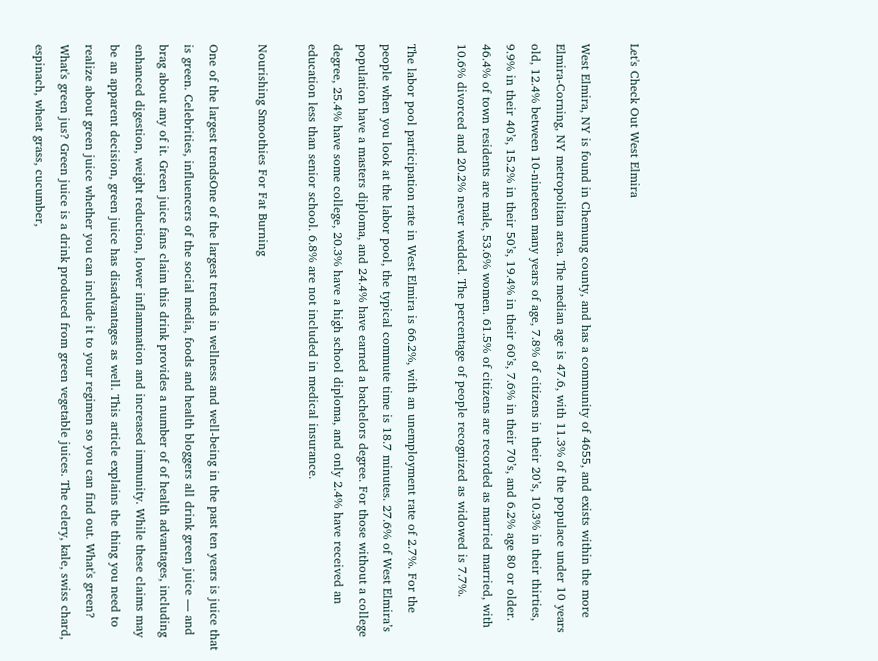Let's Check Out West Elmira

West Elmira, NY is found in Chemung county, and has a community of 4655, and exists within the more Elmira-Corning, NY metropolitan area. The median age is 47.6, with 11.3% of the populace under 10 years old, 12.4% between 10-nineteen many years of age, 7.8% of citizens in their 20’s, 10.3% in their thirties, 9.9% in their 40’s, 15.2% in their 50’s, 19.4% in their 60’s, 7.6% in their 70’s, and 6.2% age 80 or older. 46.4% of town residents are male, 53.6% women. 61.5% of citizens are recorded as married married, with 10.6% divorced and 20.2% never wedded. The percentage of people recognized as widowed is 7.7%.

The labor pool participation rate in West Elmira is 66.2%, with an unemployment rate of 2.7%. For the people when you look at the labor pool, the typical commute time is 18.7 minutes. 27.6% of West Elmira’s population have a masters diploma, and 24.4% have earned a bachelors degree. For those without a college degree, 25.4% have some college, 20.3% have a high school diploma, and only 2.4% have received an education less than senior school. 6.8% are not included in medical insurance.

Nourishing Smoothies For Fat Burning

One of the largest trendsOne of the largest trends in wellness and well-being in the past ten years is juice that is green. Celebrities, influencers of the social media, foods and health bloggers all drink green juice — and brag about any of it. Green juice fans claim this drink provides a number of of health advantages, including enhanced digestion, weight reduction, lower inflammation and increased immunity. While these claims may be an apparent decision, green juice has disadvantages as well. This article explains the thing you need to realize about green juice whether you can include it to your regimen so you can find out. What's green? What's green jus? Green juice is a drink produced from green vegetable juices. The celery, kale, swiss chard, espinach, wheat grass, cucumber,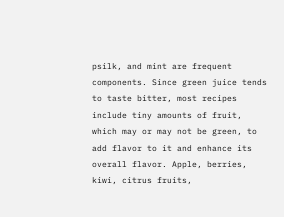psilk, and mint are frequent components. Since green juice tends to taste bitter, most recipes include tiny amounts of fruit, which may or may not be green, to add flavor to it and enhance its overall flavor. Apple, berries, kiwi, citrus fruits,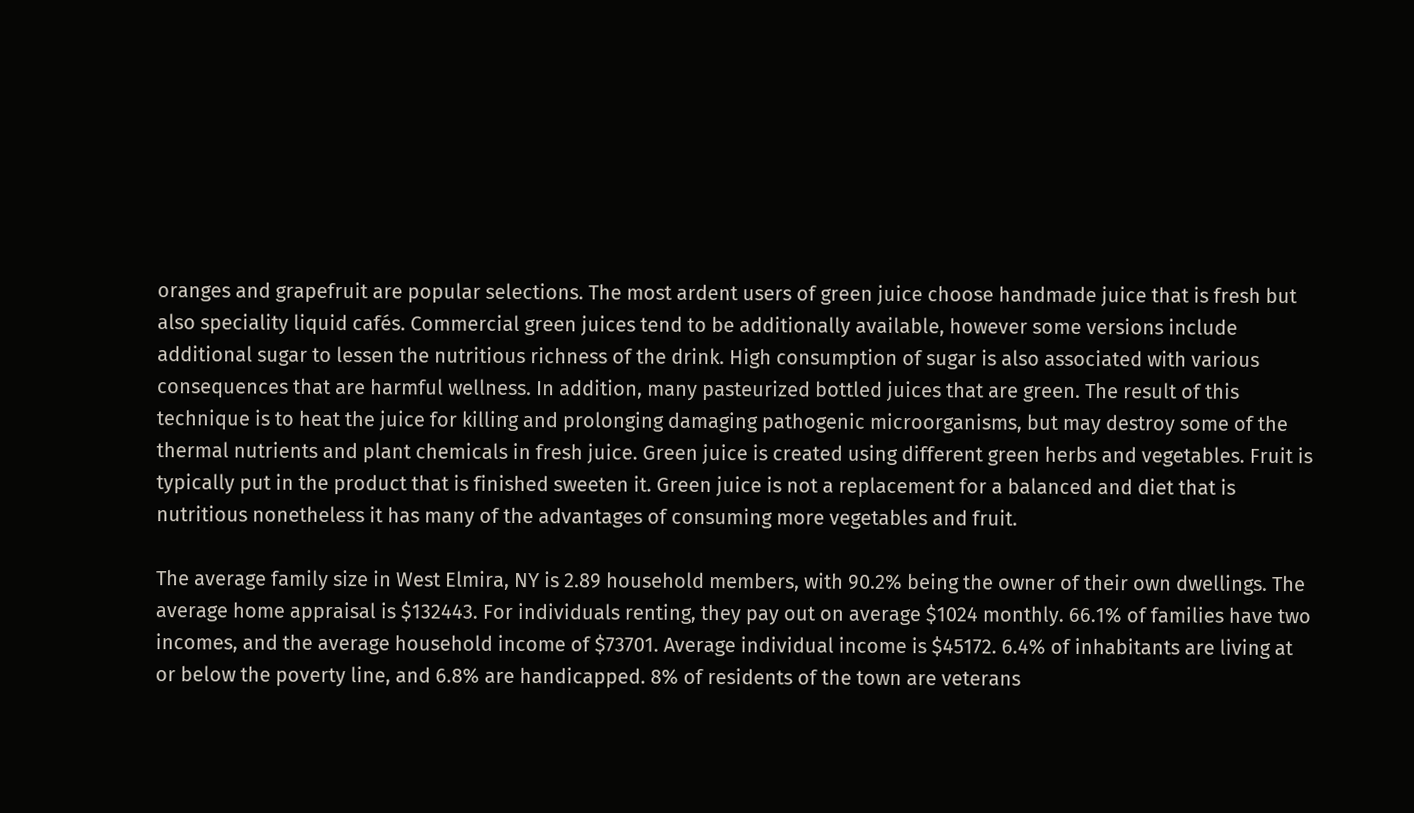oranges and grapefruit are popular selections. The most ardent users of green juice choose handmade juice that is fresh but also speciality liquid cafés. Commercial green juices tend to be additionally available, however some versions include additional sugar to lessen the nutritious richness of the drink. High consumption of sugar is also associated with various consequences that are harmful wellness. In addition, many pasteurized bottled juices that are green. The result of this technique is to heat the juice for killing and prolonging damaging pathogenic microorganisms, but may destroy some of the thermal nutrients and plant chemicals in fresh juice. Green juice is created using different green herbs and vegetables. Fruit is typically put in the product that is finished sweeten it. Green juice is not a replacement for a balanced and diet that is nutritious nonetheless it has many of the advantages of consuming more vegetables and fruit.

The average family size in West Elmira, NY is 2.89 household members, with 90.2% being the owner of their own dwellings. The average home appraisal is $132443. For individuals renting, they pay out on average $1024 monthly. 66.1% of families have two incomes, and the average household income of $73701. Average individual income is $45172. 6.4% of inhabitants are living at or below the poverty line, and 6.8% are handicapped. 8% of residents of the town are veterans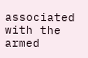associated with the armed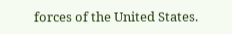forces of the United States.